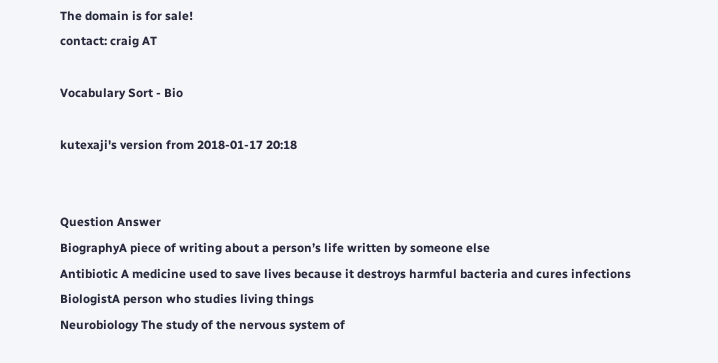The domain is for sale!
contact: craig AT

Vocabulary Sort - Bio

kutexaji's version from 2018-01-17 20:18


Question Answer
BiographyA piece of writing about a person’s life written by someone else
Antibiotic A medicine used to save lives because it destroys harmful bacteria and cures infections
BiologistA person who studies living things
Neurobiology The study of the nervous system of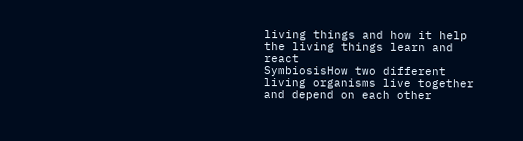living things and how it help the living things learn and react
SymbiosisHow two different living organisms live together and depend on each other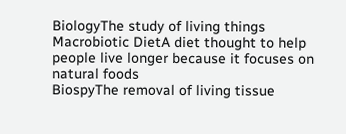BiologyThe study of living things
Macrobiotic DietA diet thought to help people live longer because it focuses on natural foods
BiospyThe removal of living tissue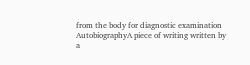from the body for diagnostic examination
AutobiographyA piece of writing written by a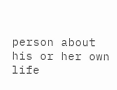person about his or her own life